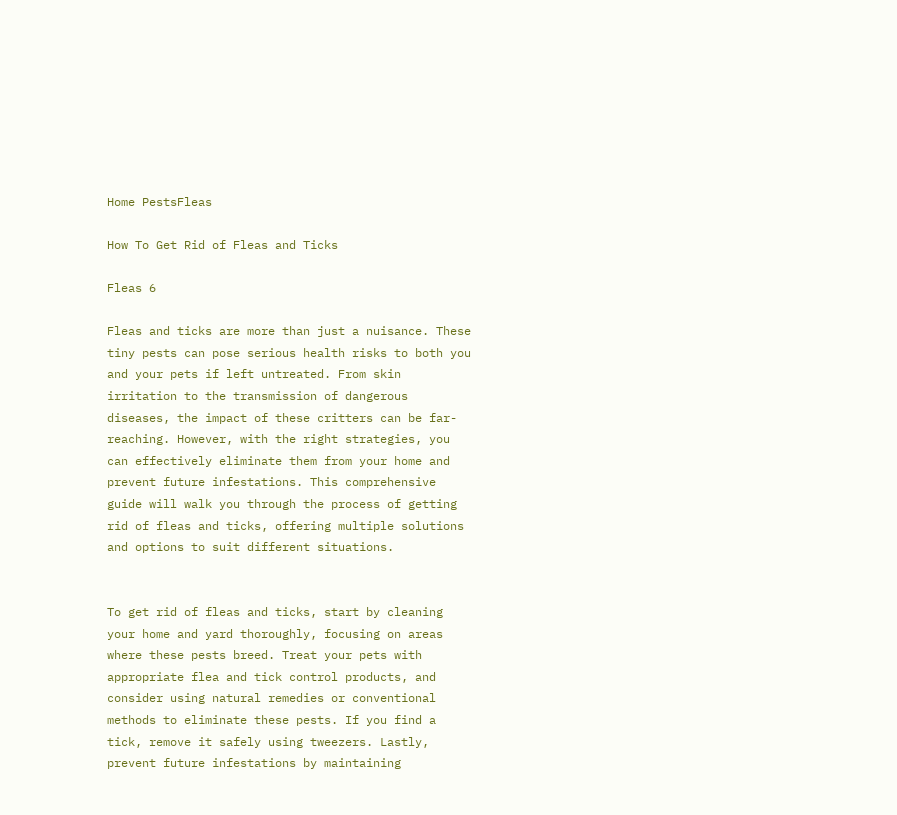Home PestsFleas

How To Get Rid of Fleas and Ticks

Fleas 6

Fleas and ticks are more than just a nuisance. These tiny pests can pose serious health risks to both you and your pets if left untreated. From skin irritation to the transmission of dangerous diseases, the impact of these critters can be far-reaching. However, with the right strategies, you can effectively eliminate them from your home and prevent future infestations. This comprehensive guide will walk you through the process of getting rid of fleas and ticks, offering multiple solutions and options to suit different situations.


To get rid of fleas and ticks, start by cleaning your home and yard thoroughly, focusing on areas where these pests breed. Treat your pets with appropriate flea and tick control products, and consider using natural remedies or conventional methods to eliminate these pests. If you find a tick, remove it safely using tweezers. Lastly, prevent future infestations by maintaining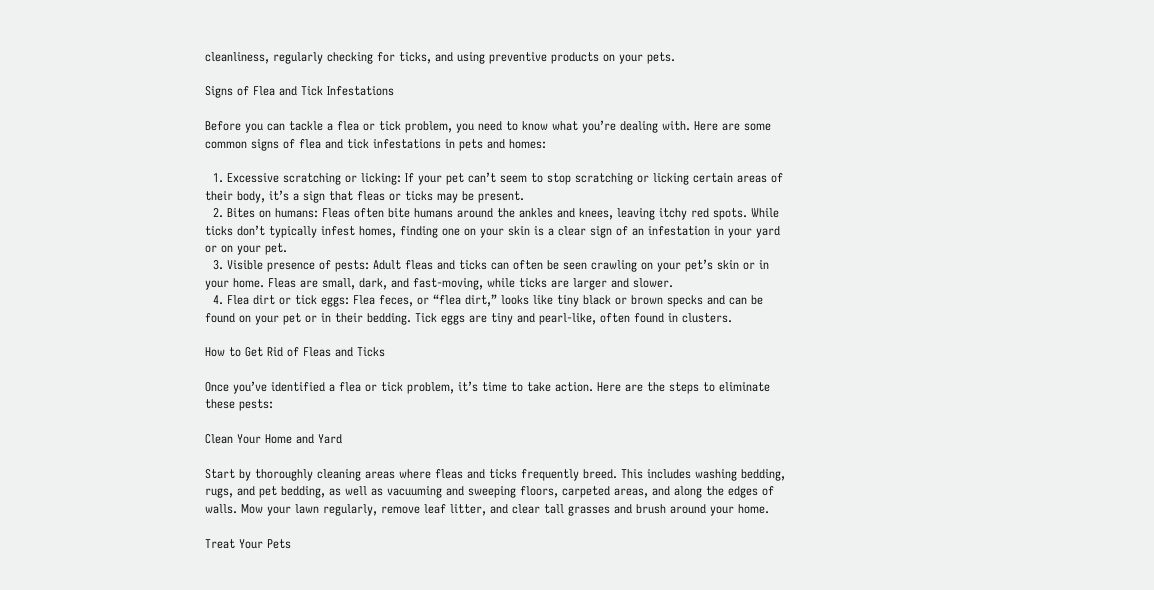cleanliness, regularly checking for ticks, and using preventive products on your pets.

Signs of Flea and Tick Infestations

Before you can tackle a flea or tick problem, you need to know what you’re dealing with. Here are some common signs of flea and tick infestations in pets and homes:

  1. Excessive scratching or licking: If your pet can’t seem to stop scratching or licking certain areas of their body, it’s a sign that fleas or ticks may be present.
  2. Bites on humans: Fleas often bite humans around the ankles and knees, leaving itchy red spots. While ticks don’t typically infest homes, finding one on your skin is a clear sign of an infestation in your yard or on your pet.
  3. Visible presence of pests: Adult fleas and ticks can often be seen crawling on your pet’s skin or in your home. Fleas are small, dark, and fast-moving, while ticks are larger and slower.
  4. Flea dirt or tick eggs: Flea feces, or “flea dirt,” looks like tiny black or brown specks and can be found on your pet or in their bedding. Tick eggs are tiny and pearl-like, often found in clusters.

How to Get Rid of Fleas and Ticks

Once you’ve identified a flea or tick problem, it’s time to take action. Here are the steps to eliminate these pests:

Clean Your Home and Yard

Start by thoroughly cleaning areas where fleas and ticks frequently breed. This includes washing bedding, rugs, and pet bedding, as well as vacuuming and sweeping floors, carpeted areas, and along the edges of walls. Mow your lawn regularly, remove leaf litter, and clear tall grasses and brush around your home.

Treat Your Pets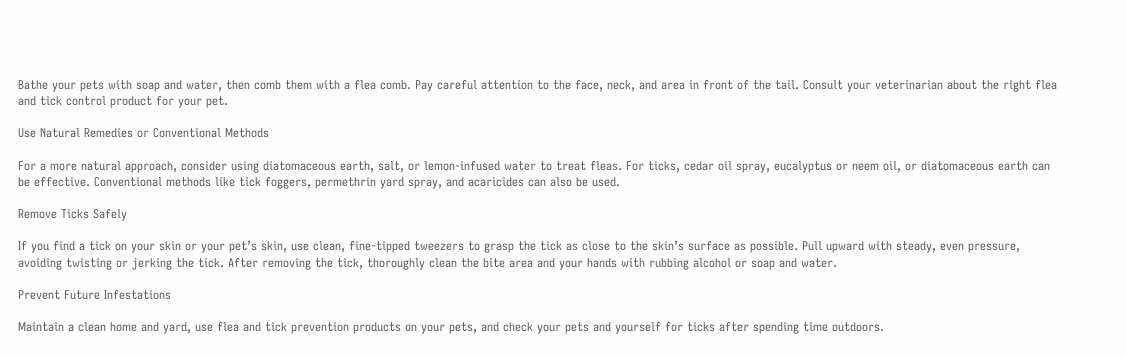Bathe your pets with soap and water, then comb them with a flea comb. Pay careful attention to the face, neck, and area in front of the tail. Consult your veterinarian about the right flea and tick control product for your pet.

Use Natural Remedies or Conventional Methods

For a more natural approach, consider using diatomaceous earth, salt, or lemon-infused water to treat fleas. For ticks, cedar oil spray, eucalyptus or neem oil, or diatomaceous earth can be effective. Conventional methods like tick foggers, permethrin yard spray, and acaricides can also be used.

Remove Ticks Safely

If you find a tick on your skin or your pet’s skin, use clean, fine-tipped tweezers to grasp the tick as close to the skin’s surface as possible. Pull upward with steady, even pressure, avoiding twisting or jerking the tick. After removing the tick, thoroughly clean the bite area and your hands with rubbing alcohol or soap and water.

Prevent Future Infestations

Maintain a clean home and yard, use flea and tick prevention products on your pets, and check your pets and yourself for ticks after spending time outdoors.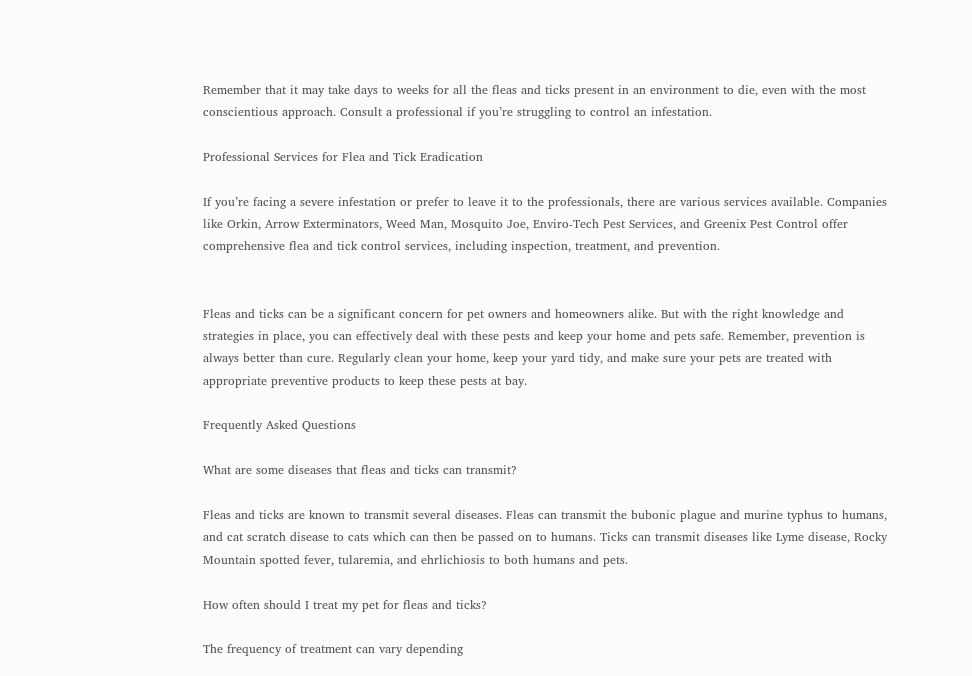Remember that it may take days to weeks for all the fleas and ticks present in an environment to die, even with the most conscientious approach. Consult a professional if you’re struggling to control an infestation.

Professional Services for Flea and Tick Eradication

If you’re facing a severe infestation or prefer to leave it to the professionals, there are various services available. Companies like Orkin, Arrow Exterminators, Weed Man, Mosquito Joe, Enviro-Tech Pest Services, and Greenix Pest Control offer comprehensive flea and tick control services, including inspection, treatment, and prevention.


Fleas and ticks can be a significant concern for pet owners and homeowners alike. But with the right knowledge and strategies in place, you can effectively deal with these pests and keep your home and pets safe. Remember, prevention is always better than cure. Regularly clean your home, keep your yard tidy, and make sure your pets are treated with appropriate preventive products to keep these pests at bay.

Frequently Asked Questions

What are some diseases that fleas and ticks can transmit?

Fleas and ticks are known to transmit several diseases. Fleas can transmit the bubonic plague and murine typhus to humans, and cat scratch disease to cats which can then be passed on to humans. Ticks can transmit diseases like Lyme disease, Rocky Mountain spotted fever, tularemia, and ehrlichiosis to both humans and pets.

How often should I treat my pet for fleas and ticks?

The frequency of treatment can vary depending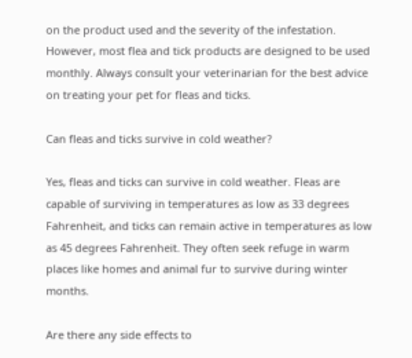on the product used and the severity of the infestation. However, most flea and tick products are designed to be used monthly. Always consult your veterinarian for the best advice on treating your pet for fleas and ticks.

Can fleas and ticks survive in cold weather?

Yes, fleas and ticks can survive in cold weather. Fleas are capable of surviving in temperatures as low as 33 degrees Fahrenheit, and ticks can remain active in temperatures as low as 45 degrees Fahrenheit. They often seek refuge in warm places like homes and animal fur to survive during winter months.

Are there any side effects to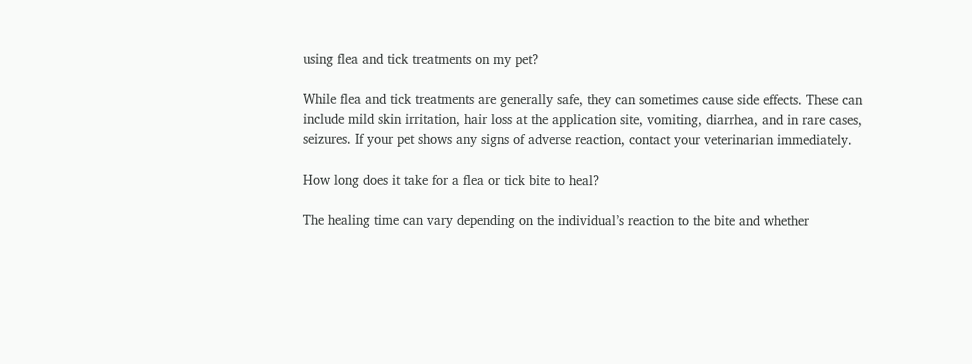using flea and tick treatments on my pet?

While flea and tick treatments are generally safe, they can sometimes cause side effects. These can include mild skin irritation, hair loss at the application site, vomiting, diarrhea, and in rare cases, seizures. If your pet shows any signs of adverse reaction, contact your veterinarian immediately.

How long does it take for a flea or tick bite to heal?

The healing time can vary depending on the individual’s reaction to the bite and whether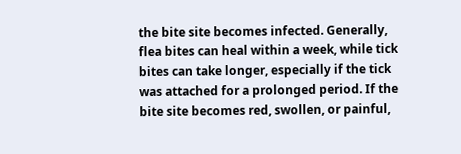the bite site becomes infected. Generally, flea bites can heal within a week, while tick bites can take longer, especially if the tick was attached for a prolonged period. If the bite site becomes red, swollen, or painful,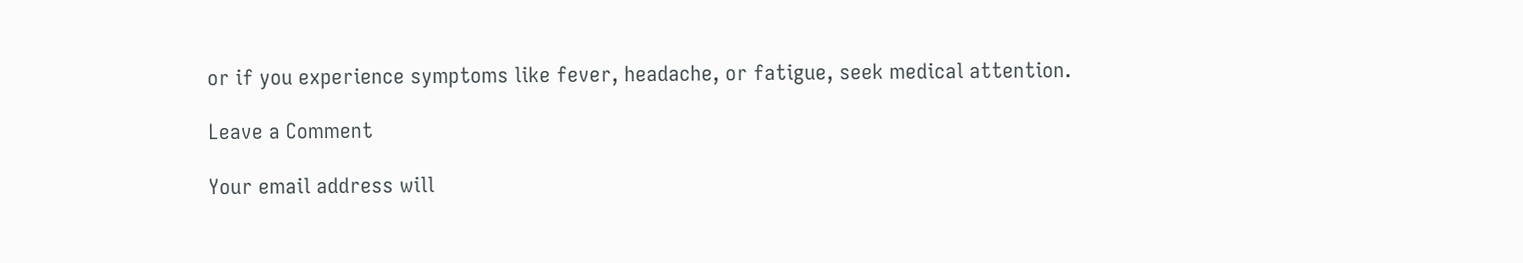or if you experience symptoms like fever, headache, or fatigue, seek medical attention.

Leave a Comment

Your email address will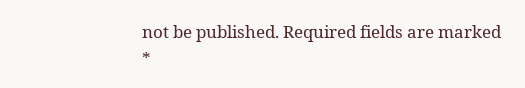not be published. Required fields are marked *